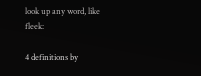look up any word, like fleek:

4 definitions by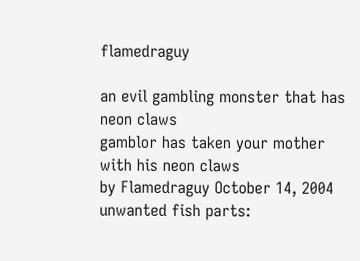flamedraguy

an evil gambling monster that has neon claws
gamblor has taken your mother with his neon claws
by Flamedraguy October 14, 2004
unwanted fish parts: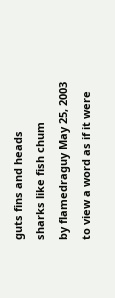guts fins and heads
sharks like fish chum
by flamedraguy May 25, 2003
to view a word as if it were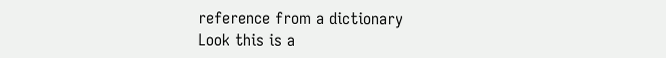reference from a dictionary
Look this is a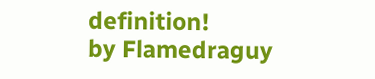definition!
by Flamedraguy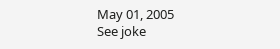May 01, 2005
See joke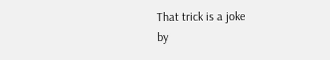That trick is a joke
by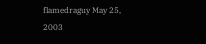flamedraguy May 25, 2003